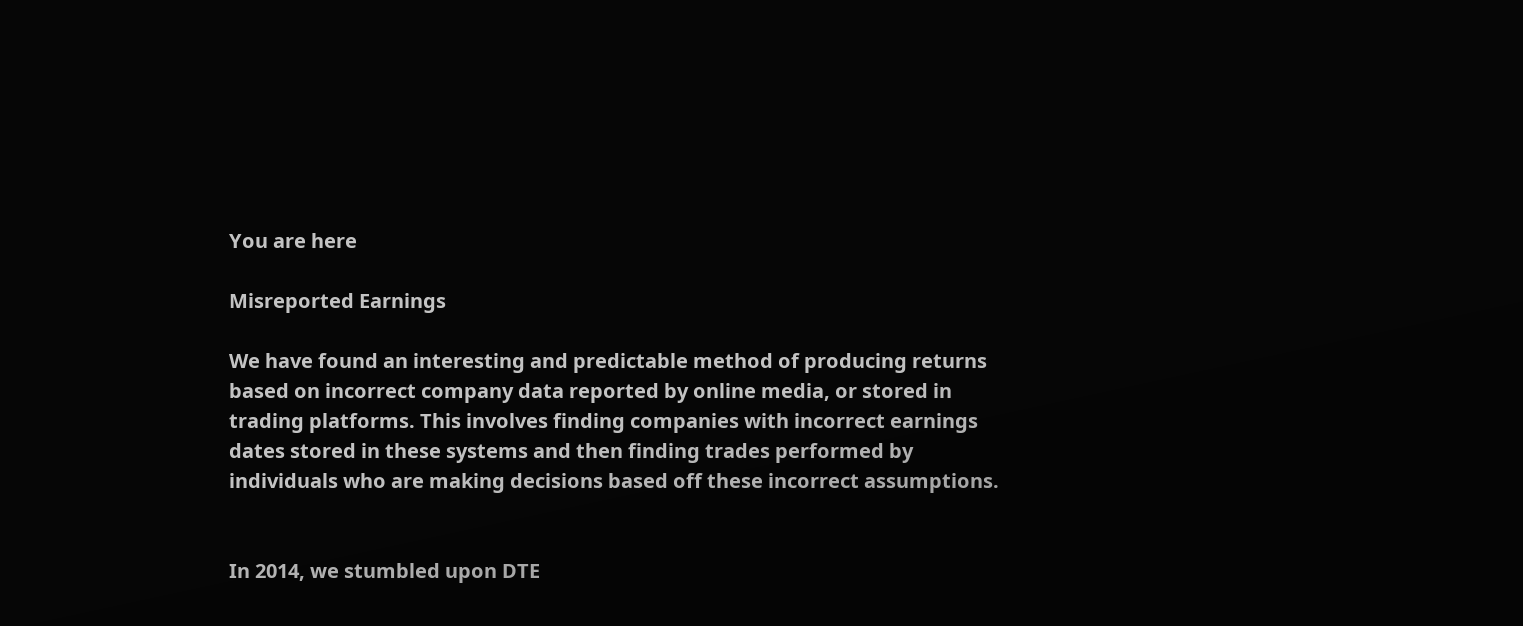You are here

Misreported Earnings

We have found an interesting and predictable method of producing returns based on incorrect company data reported by online media, or stored in trading platforms. This involves finding companies with incorrect earnings dates stored in these systems and then finding trades performed by individuals who are making decisions based off these incorrect assumptions.


In 2014, we stumbled upon DTE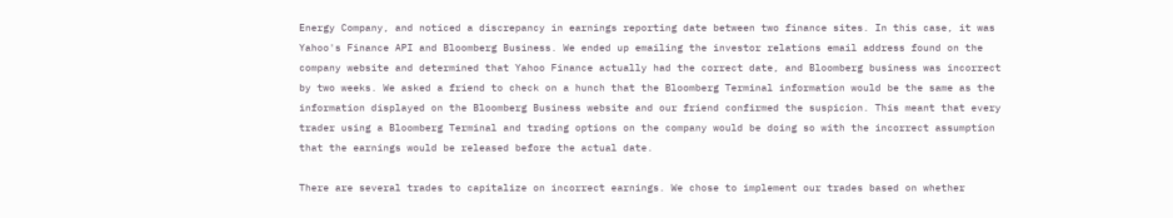Energy Company, and noticed a discrepancy in earnings reporting date between two finance sites. In this case, it was Yahoo's Finance API and Bloomberg Business. We ended up emailing the investor relations email address found on the company website and determined that Yahoo Finance actually had the correct date, and Bloomberg business was incorrect by two weeks. We asked a friend to check on a hunch that the Bloomberg Terminal information would be the same as the information displayed on the Bloomberg Business website and our friend confirmed the suspicion. This meant that every trader using a Bloomberg Terminal and trading options on the company would be doing so with the incorrect assumption that the earnings would be released before the actual date.

There are several trades to capitalize on incorrect earnings. We chose to implement our trades based on whether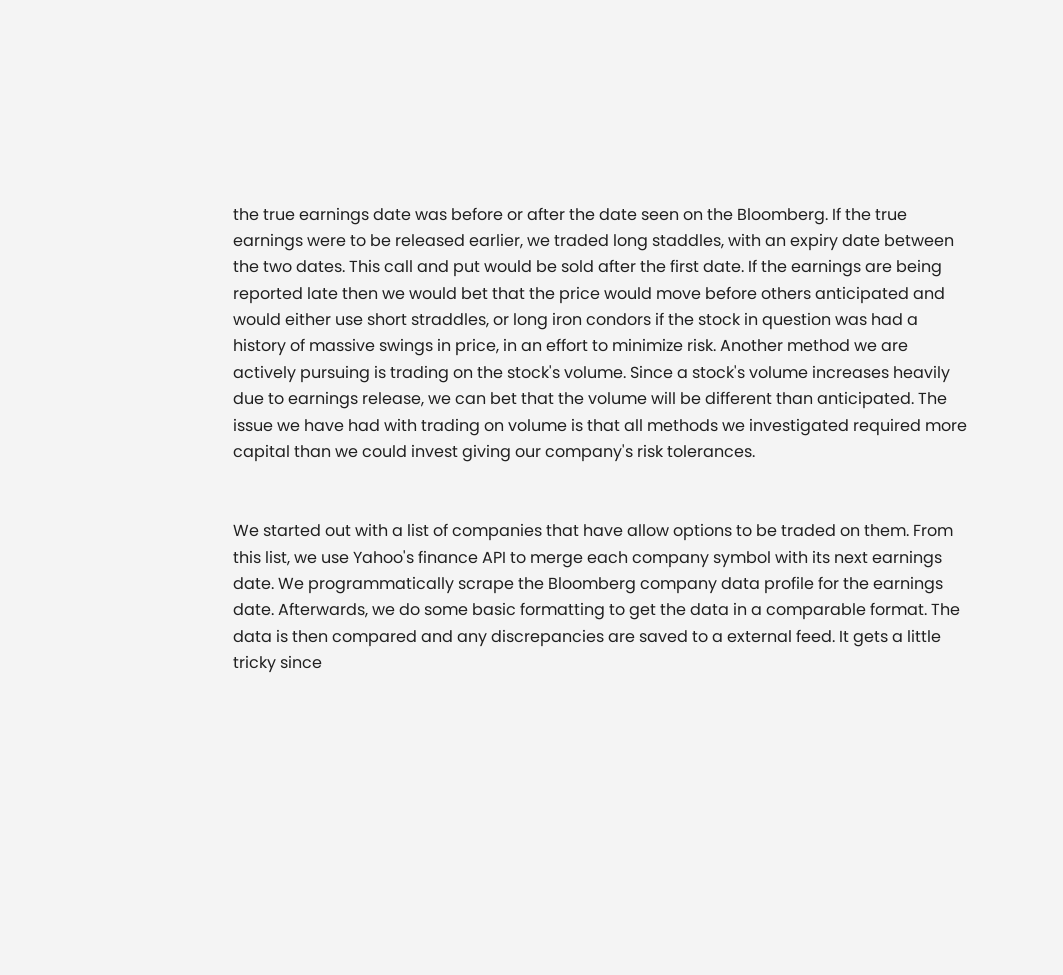the true earnings date was before or after the date seen on the Bloomberg. If the true earnings were to be released earlier, we traded long staddles, with an expiry date between the two dates. This call and put would be sold after the first date. If the earnings are being reported late then we would bet that the price would move before others anticipated and would either use short straddles, or long iron condors if the stock in question was had a history of massive swings in price, in an effort to minimize risk. Another method we are actively pursuing is trading on the stock's volume. Since a stock's volume increases heavily due to earnings release, we can bet that the volume will be different than anticipated. The issue we have had with trading on volume is that all methods we investigated required more capital than we could invest giving our company's risk tolerances.


We started out with a list of companies that have allow options to be traded on them. From this list, we use Yahoo's finance API to merge each company symbol with its next earnings date. We programmatically scrape the Bloomberg company data profile for the earnings date. Afterwards, we do some basic formatting to get the data in a comparable format. The data is then compared and any discrepancies are saved to a external feed. It gets a little tricky since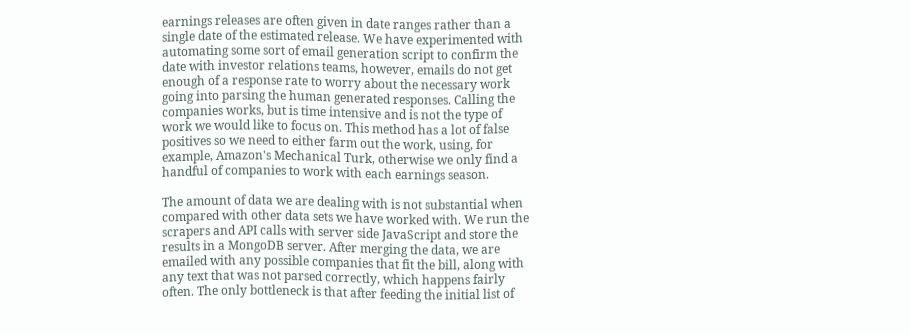earnings releases are often given in date ranges rather than a single date of the estimated release. We have experimented with automating some sort of email generation script to confirm the date with investor relations teams, however, emails do not get enough of a response rate to worry about the necessary work going into parsing the human generated responses. Calling the companies works, but is time intensive and is not the type of work we would like to focus on. This method has a lot of false positives so we need to either farm out the work, using, for example, Amazon's Mechanical Turk, otherwise we only find a handful of companies to work with each earnings season.

The amount of data we are dealing with is not substantial when compared with other data sets we have worked with. We run the scrapers and API calls with server side JavaScript and store the results in a MongoDB server. After merging the data, we are emailed with any possible companies that fit the bill, along with any text that was not parsed correctly, which happens fairly often. The only bottleneck is that after feeding the initial list of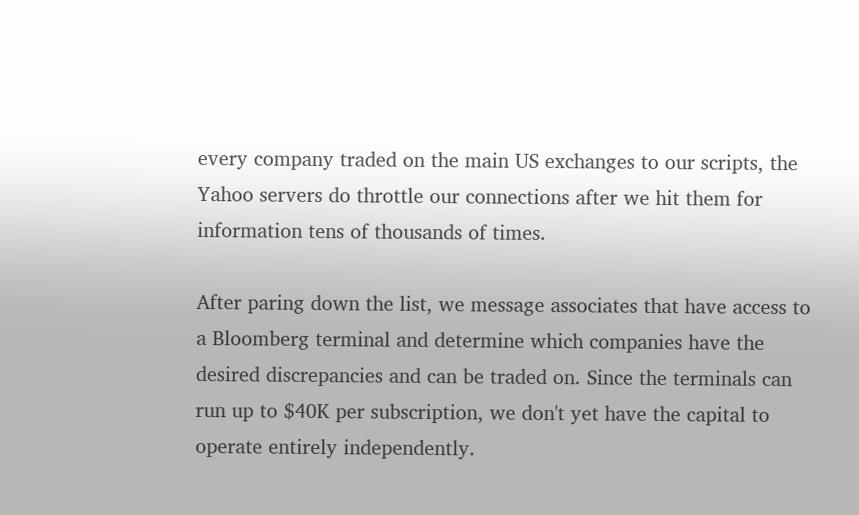every company traded on the main US exchanges to our scripts, the Yahoo servers do throttle our connections after we hit them for information tens of thousands of times.

After paring down the list, we message associates that have access to a Bloomberg terminal and determine which companies have the desired discrepancies and can be traded on. Since the terminals can run up to $40K per subscription, we don't yet have the capital to operate entirely independently.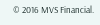© 2016 MVS Financial.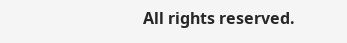All rights reserved.